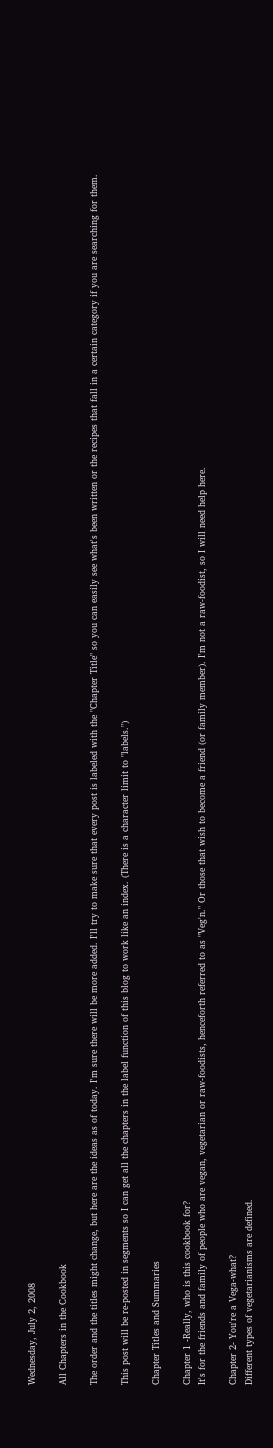Wednesday, July 2, 2008

All Chapters in the Cookbook

The order and the titles might change, but here are the ideas as of today. I'm sure there will be more added. I'll try to make sure that every post is labeled with the "Chapter Title" so you can easily see what's been written or the recipes that fall in a certain category if you are searching for them.

This post will be re-posted in segments so I can get all the chapters in the label function of this blog to work like an index. (There is a character limit to "labels.")

Chapter Titles and Summaries

Chapter 1 -Really, who is this cookbook for?
It's for the friends and family of people who are vegan, vegetarian or raw-foodists, henceforth referred to as "Veg'n." Or those that wish to become a friend (or family member). I'm not a raw-foodist, so I will need help here.

Chapter 2- You're a Vega-what?
Different types of vegetarianisms are defined.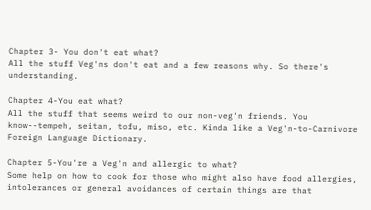Chapter 3- You don't eat what?
All the stuff Veg'ns don't eat and a few reasons why. So there's understanding.

Chapter 4-You eat what?
All the stuff that seems weird to our non-veg'n friends. You know--tempeh, seitan, tofu, miso, etc. Kinda like a Veg'n-to-Carnivore Foreign Language Dictionary.

Chapter 5-You're a Veg'n and allergic to what?
Some help on how to cook for those who might also have food allergies, intolerances or general avoidances of certain things are that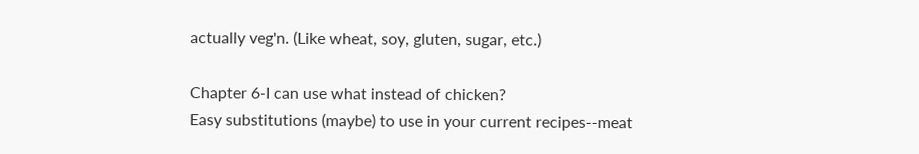actually veg'n. (Like wheat, soy, gluten, sugar, etc.)

Chapter 6-I can use what instead of chicken?
Easy substitutions (maybe) to use in your current recipes--meat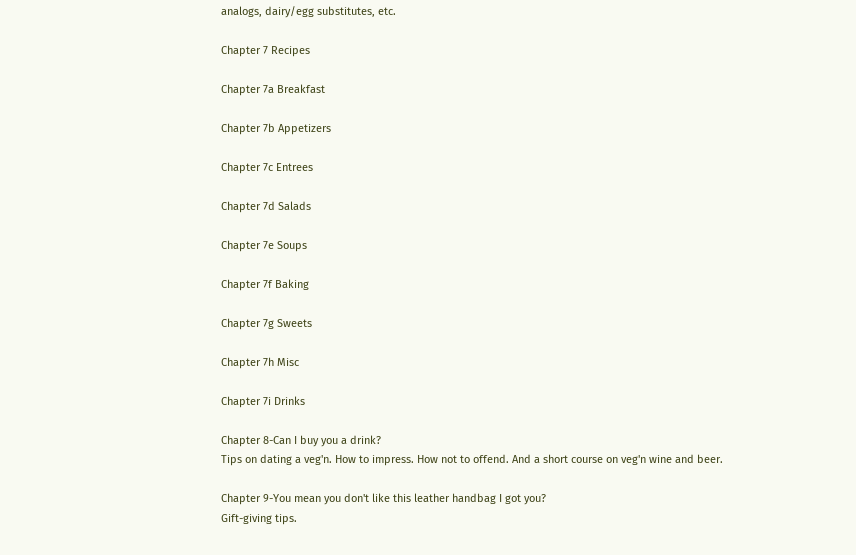analogs, dairy/egg substitutes, etc.

Chapter 7 Recipes

Chapter 7a Breakfast

Chapter 7b Appetizers

Chapter 7c Entrees

Chapter 7d Salads

Chapter 7e Soups

Chapter 7f Baking

Chapter 7g Sweets

Chapter 7h Misc

Chapter 7i Drinks

Chapter 8-Can I buy you a drink?
Tips on dating a veg'n. How to impress. How not to offend. And a short course on veg'n wine and beer.

Chapter 9-You mean you don't like this leather handbag I got you?
Gift-giving tips.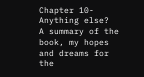Chapter 10-Anything else?
A summary of the book, my hopes and dreams for the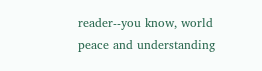reader--you know, world peace and understanding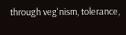through veg'nism, tolerance,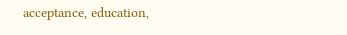acceptance, education,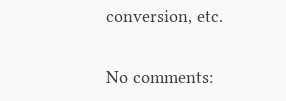conversion, etc.

No comments: